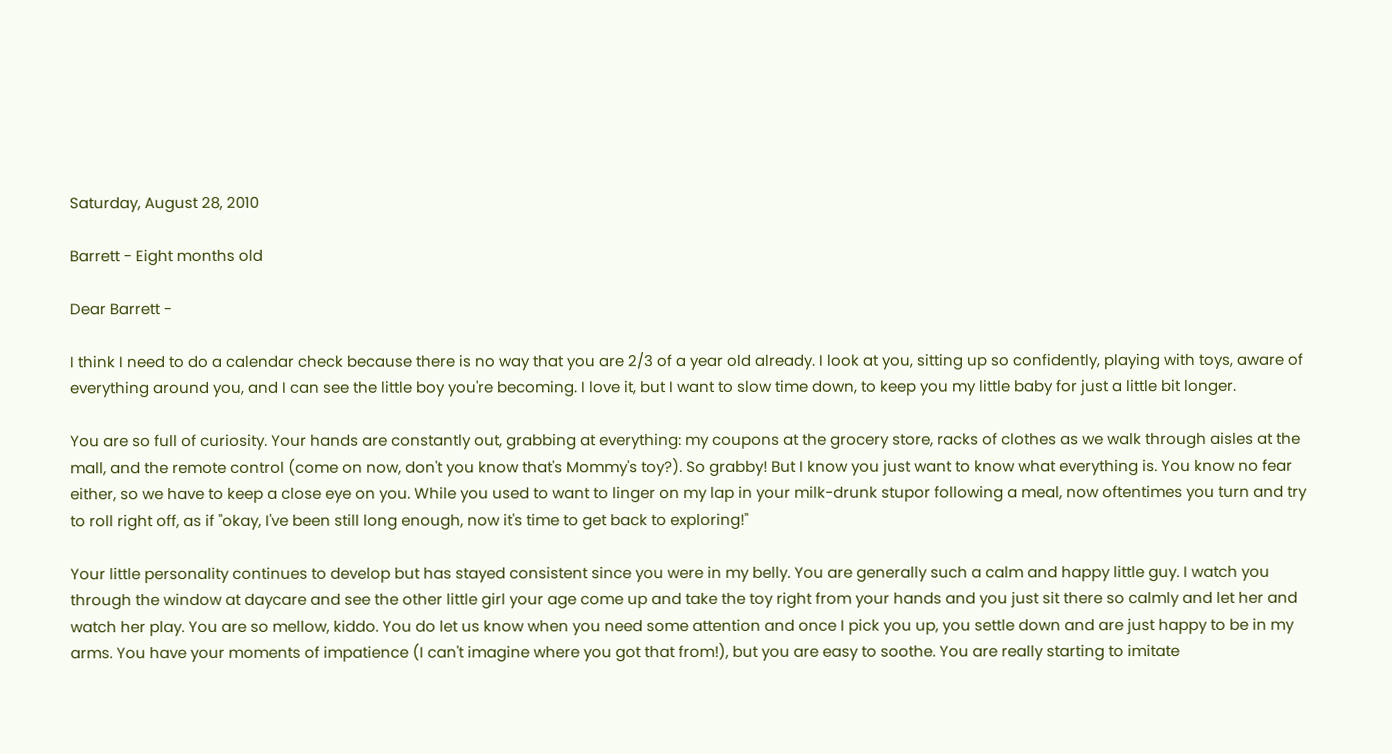Saturday, August 28, 2010

Barrett - Eight months old

Dear Barrett -

I think I need to do a calendar check because there is no way that you are 2/3 of a year old already. I look at you, sitting up so confidently, playing with toys, aware of everything around you, and I can see the little boy you're becoming. I love it, but I want to slow time down, to keep you my little baby for just a little bit longer.

You are so full of curiosity. Your hands are constantly out, grabbing at everything: my coupons at the grocery store, racks of clothes as we walk through aisles at the mall, and the remote control (come on now, don't you know that's Mommy's toy?). So grabby! But I know you just want to know what everything is. You know no fear either, so we have to keep a close eye on you. While you used to want to linger on my lap in your milk-drunk stupor following a meal, now oftentimes you turn and try to roll right off, as if "okay, I've been still long enough, now it's time to get back to exploring!"

Your little personality continues to develop but has stayed consistent since you were in my belly. You are generally such a calm and happy little guy. I watch you through the window at daycare and see the other little girl your age come up and take the toy right from your hands and you just sit there so calmly and let her and watch her play. You are so mellow, kiddo. You do let us know when you need some attention and once I pick you up, you settle down and are just happy to be in my arms. You have your moments of impatience (I can't imagine where you got that from!), but you are easy to soothe. You are really starting to imitate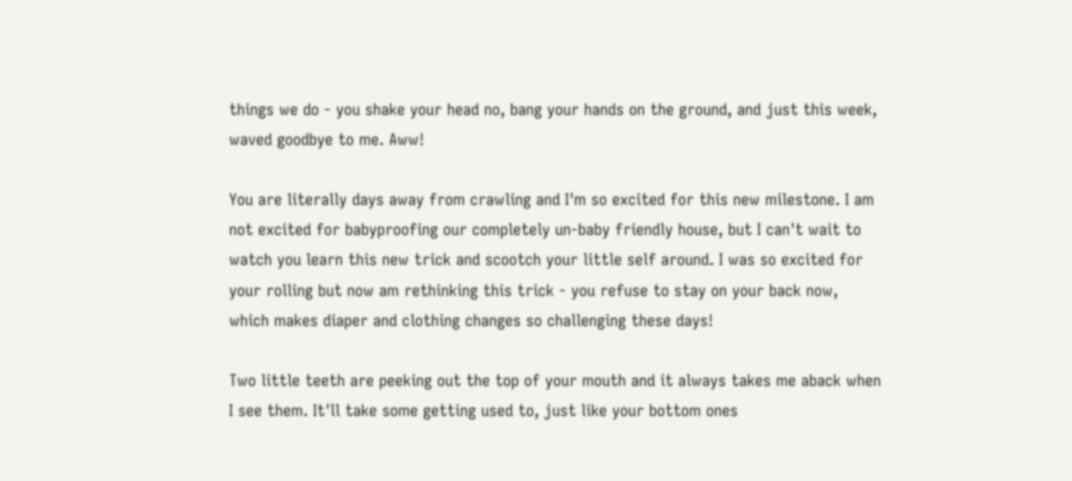things we do - you shake your head no, bang your hands on the ground, and just this week, waved goodbye to me. Aww!

You are literally days away from crawling and I'm so excited for this new milestone. I am not excited for babyproofing our completely un-baby friendly house, but I can't wait to watch you learn this new trick and scootch your little self around. I was so excited for your rolling but now am rethinking this trick - you refuse to stay on your back now, which makes diaper and clothing changes so challenging these days!

Two little teeth are peeking out the top of your mouth and it always takes me aback when I see them. It'll take some getting used to, just like your bottom ones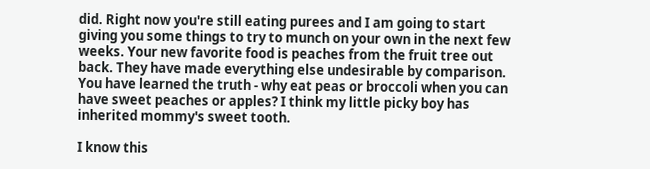did. Right now you're still eating purees and I am going to start giving you some things to try to munch on your own in the next few weeks. Your new favorite food is peaches from the fruit tree out back. They have made everything else undesirable by comparison. You have learned the truth - why eat peas or broccoli when you can have sweet peaches or apples? I think my little picky boy has inherited mommy's sweet tooth.

I know this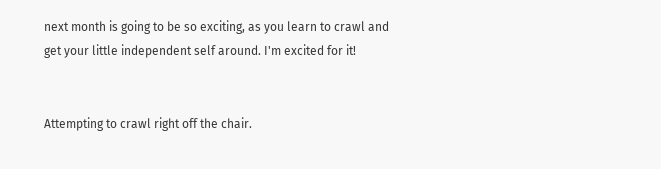next month is going to be so exciting, as you learn to crawl and get your little independent self around. I'm excited for it!


Attempting to crawl right off the chair.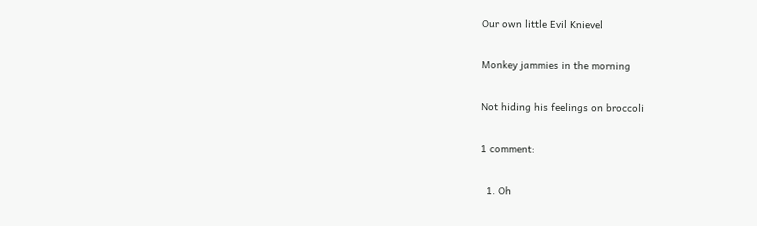Our own little Evil Knievel

Monkey jammies in the morning

Not hiding his feelings on broccoli

1 comment:

  1. Oh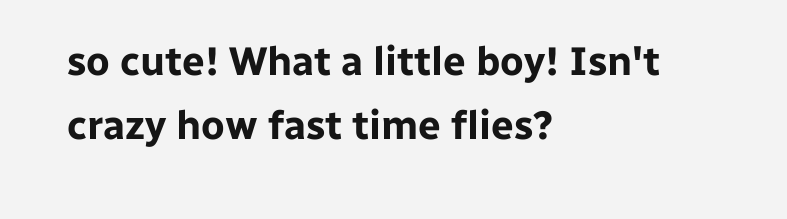so cute! What a little boy! Isn't crazy how fast time flies?